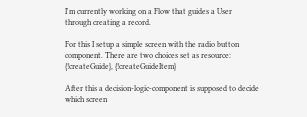I'm currently working on a Flow that guides a User through creating a record.

For this I setup a simple screen with the radio button component. There are two choices set as resource: {!createGuide}, {!createGuideItem}

After this a decision-logic-component is supposed to decide which screen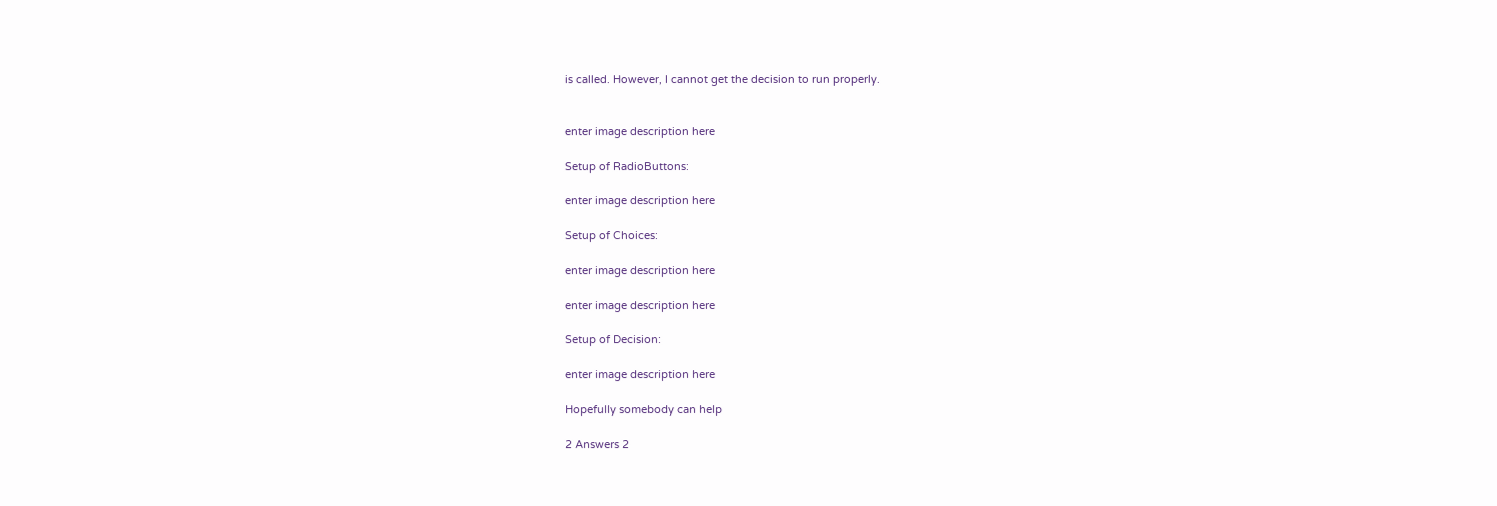is called. However, I cannot get the decision to run properly.


enter image description here

Setup of RadioButtons:

enter image description here

Setup of Choices:

enter image description here

enter image description here

Setup of Decision:

enter image description here

Hopefully somebody can help

2 Answers 2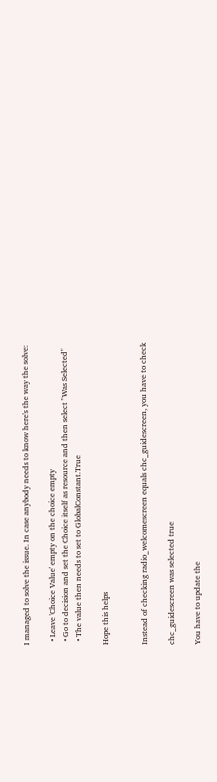I managed to solve the issue. In case anybody needs to know here's the way the solve:

  • Leave 'Choice Value' empty on the choice empty
  • Go to decision and set the Choice itself as resource and then select "Was Selected"
  • The value then needs to set to GlobalConstant.True

Hope this helps


Instead of checking radio_welcomescreen equals chc_guidescreen, you have to check

chc_guidescreen was selected true

You have to update the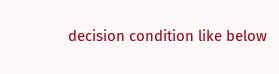decision condition like below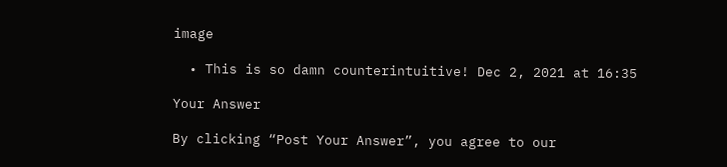image

  • This is so damn counterintuitive! Dec 2, 2021 at 16:35

Your Answer

By clicking “Post Your Answer”, you agree to our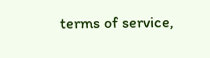terms of service,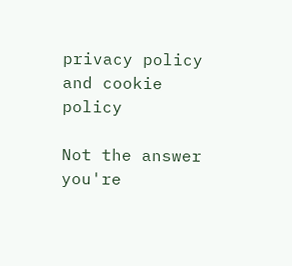privacy policy and cookie policy

Not the answer you're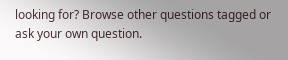looking for? Browse other questions tagged or ask your own question.